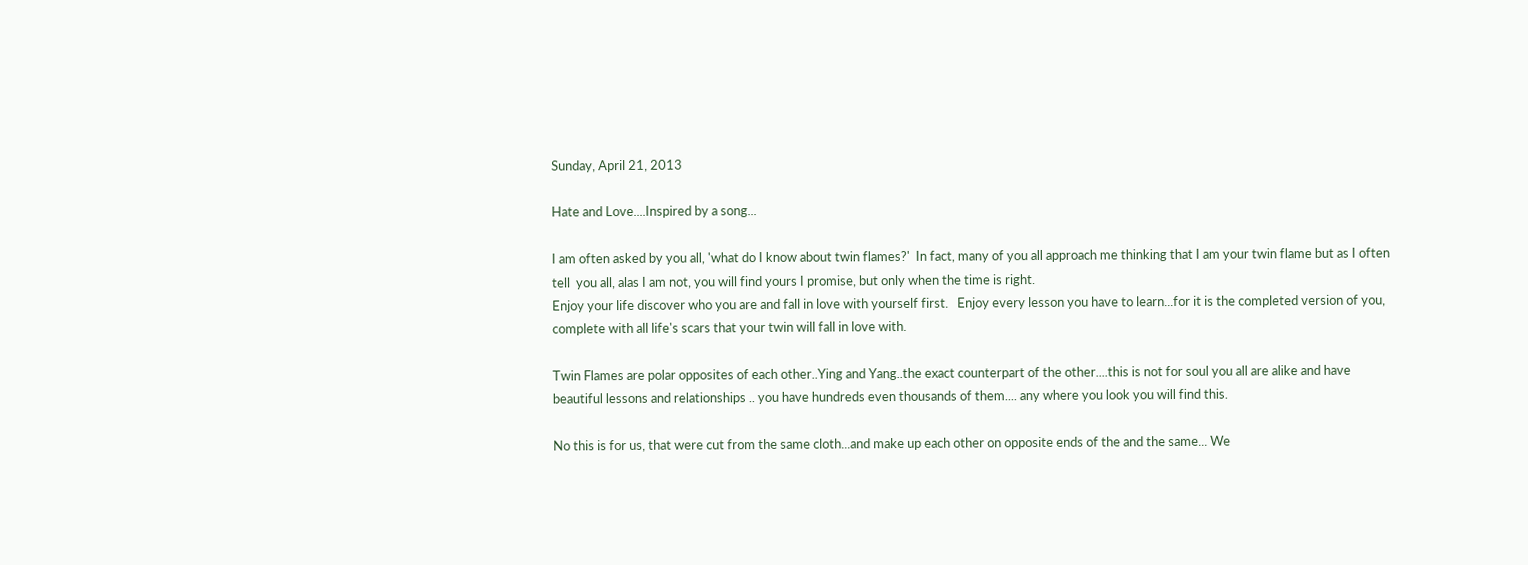Sunday, April 21, 2013

Hate and Love....Inspired by a song...

I am often asked by you all, 'what do I know about twin flames?'  In fact, many of you all approach me thinking that I am your twin flame but as I often tell  you all, alas I am not, you will find yours I promise, but only when the time is right.
Enjoy your life discover who you are and fall in love with yourself first.   Enjoy every lesson you have to learn...for it is the completed version of you, complete with all life's scars that your twin will fall in love with.

Twin Flames are polar opposites of each other..Ying and Yang..the exact counterpart of the other....this is not for soul you all are alike and have beautiful lessons and relationships .. you have hundreds even thousands of them.... any where you look you will find this.

No this is for us, that were cut from the same cloth...and make up each other on opposite ends of the and the same... We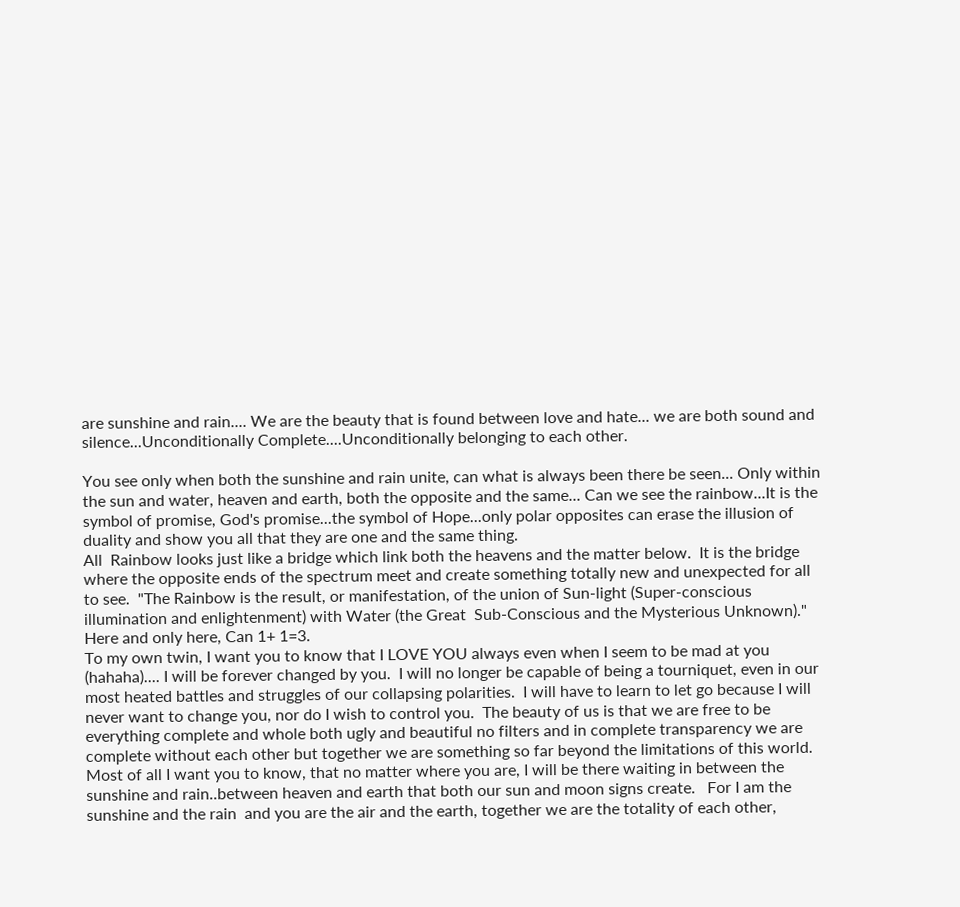are sunshine and rain.... We are the beauty that is found between love and hate... we are both sound and silence...Unconditionally Complete....Unconditionally belonging to each other.

You see only when both the sunshine and rain unite, can what is always been there be seen... Only within the sun and water, heaven and earth, both the opposite and the same... Can we see the rainbow...It is the symbol of promise, God's promise...the symbol of Hope...only polar opposites can erase the illusion of duality and show you all that they are one and the same thing.
All  Rainbow looks just like a bridge which link both the heavens and the matter below.  It is the bridge where the opposite ends of the spectrum meet and create something totally new and unexpected for all to see.  "The Rainbow is the result, or manifestation, of the union of Sun-light (Super-conscious illumination and enlightenment) with Water (the Great  Sub-Conscious and the Mysterious Unknown)."  Here and only here, Can 1+ 1=3.
To my own twin, I want you to know that I LOVE YOU always even when I seem to be mad at you (hahaha).... I will be forever changed by you.  I will no longer be capable of being a tourniquet, even in our most heated battles and struggles of our collapsing polarities.  I will have to learn to let go because I will never want to change you, nor do I wish to control you.  The beauty of us is that we are free to be everything complete and whole both ugly and beautiful no filters and in complete transparency we are complete without each other but together we are something so far beyond the limitations of this world.
Most of all I want you to know, that no matter where you are, I will be there waiting in between the sunshine and rain..between heaven and earth that both our sun and moon signs create.   For I am the sunshine and the rain  and you are the air and the earth, together we are the totality of each other,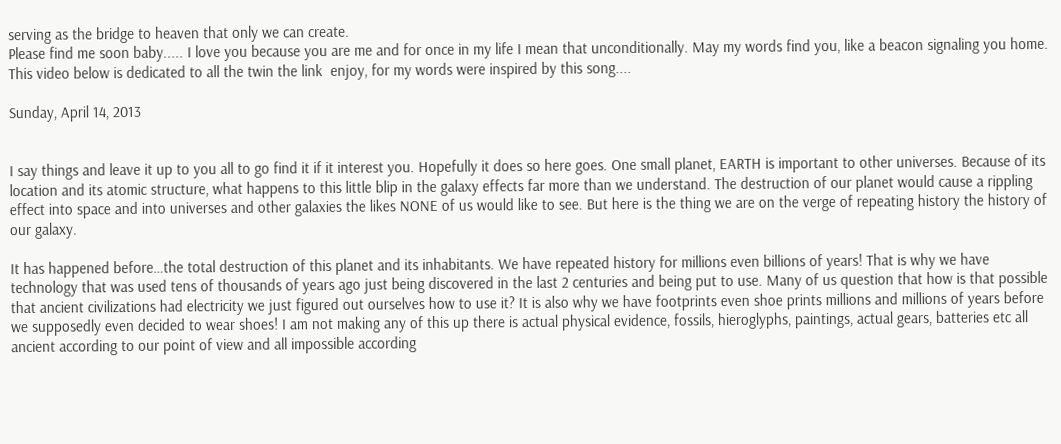serving as the bridge to heaven that only we can create.
Please find me soon baby..... I love you because you are me and for once in my life I mean that unconditionally. May my words find you, like a beacon signaling you home.
This video below is dedicated to all the twin the link  enjoy, for my words were inspired by this song....

Sunday, April 14, 2013


I say things and leave it up to you all to go find it if it interest you. Hopefully it does so here goes. One small planet, EARTH is important to other universes. Because of its location and its atomic structure, what happens to this little blip in the galaxy effects far more than we understand. The destruction of our planet would cause a rippling effect into space and into universes and other galaxies the likes NONE of us would like to see. But here is the thing we are on the verge of repeating history the history of our galaxy.

It has happened before…the total destruction of this planet and its inhabitants. We have repeated history for millions even billions of years! That is why we have technology that was used tens of thousands of years ago just being discovered in the last 2 centuries and being put to use. Many of us question that how is that possible that ancient civilizations had electricity we just figured out ourselves how to use it? It is also why we have footprints even shoe prints millions and millions of years before we supposedly even decided to wear shoes! I am not making any of this up there is actual physical evidence, fossils, hieroglyphs, paintings, actual gears, batteries etc all ancient according to our point of view and all impossible according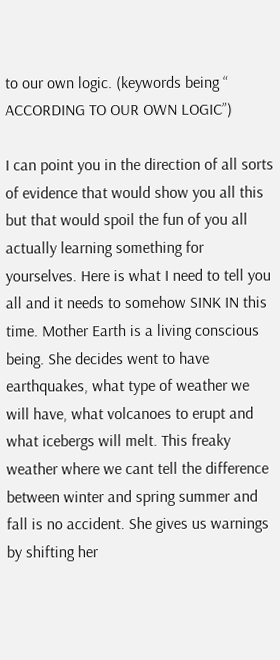to our own logic. (keywords being “ ACCORDING TO OUR OWN LOGIC”)

I can point you in the direction of all sorts of evidence that would show you all this but that would spoil the fun of you all actually learning something for yourselves. Here is what I need to tell you all and it needs to somehow SINK IN this time. Mother Earth is a living conscious being. She decides went to have earthquakes, what type of weather we will have, what volcanoes to erupt and what icebergs will melt. This freaky weather where we cant tell the difference between winter and spring summer and fall is no accident. She gives us warnings by shifting her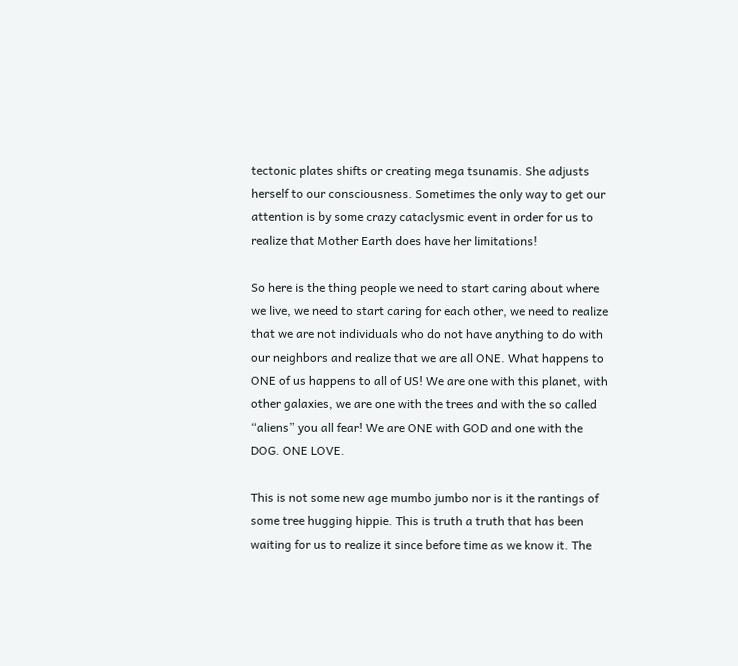tectonic plates shifts or creating mega tsunamis. She adjusts herself to our consciousness. Sometimes the only way to get our attention is by some crazy cataclysmic event in order for us to realize that Mother Earth does have her limitations!

So here is the thing people we need to start caring about where we live, we need to start caring for each other, we need to realize that we are not individuals who do not have anything to do with our neighbors and realize that we are all ONE. What happens to ONE of us happens to all of US! We are one with this planet, with other galaxies, we are one with the trees and with the so called “aliens” you all fear! We are ONE with GOD and one with the DOG. ONE LOVE.

This is not some new age mumbo jumbo nor is it the rantings of some tree hugging hippie. This is truth a truth that has been waiting for us to realize it since before time as we know it. The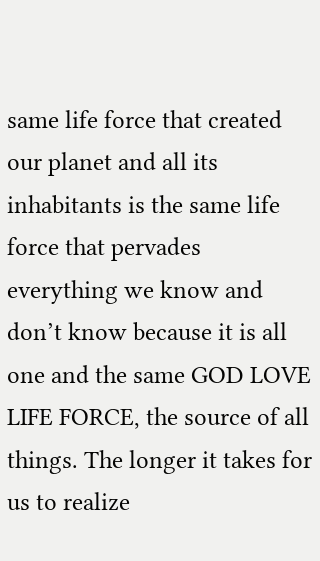same life force that created our planet and all its inhabitants is the same life force that pervades everything we know and don’t know because it is all one and the same GOD LOVE LIFE FORCE, the source of all things. The longer it takes for us to realize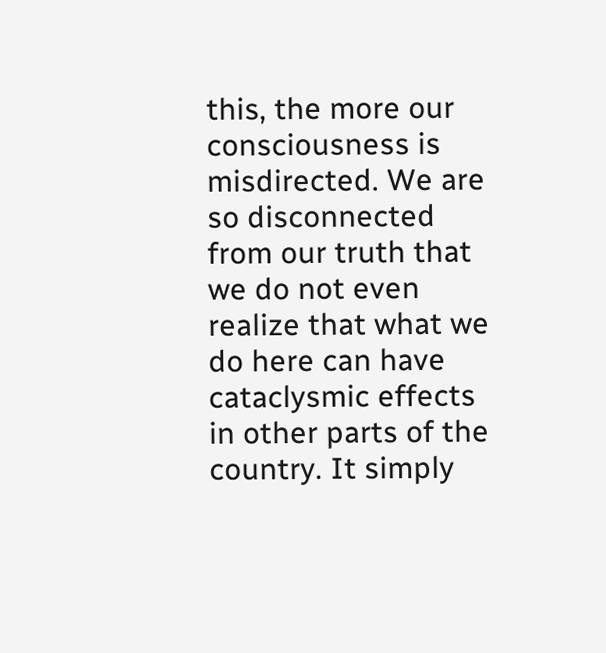this, the more our consciousness is misdirected. We are so disconnected from our truth that we do not even realize that what we do here can have cataclysmic effects in other parts of the country. It simply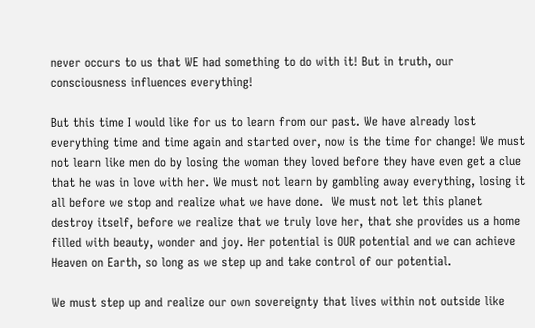never occurs to us that WE had something to do with it! But in truth, our consciousness influences everything!

But this time I would like for us to learn from our past. We have already lost everything time and time again and started over, now is the time for change! We must not learn like men do by losing the woman they loved before they have even get a clue that he was in love with her. We must not learn by gambling away everything, losing it all before we stop and realize what we have done.  We must not let this planet destroy itself, before we realize that we truly love her, that she provides us a home filled with beauty, wonder and joy. Her potential is OUR potential and we can achieve Heaven on Earth, so long as we step up and take control of our potential.

We must step up and realize our own sovereignty that lives within not outside like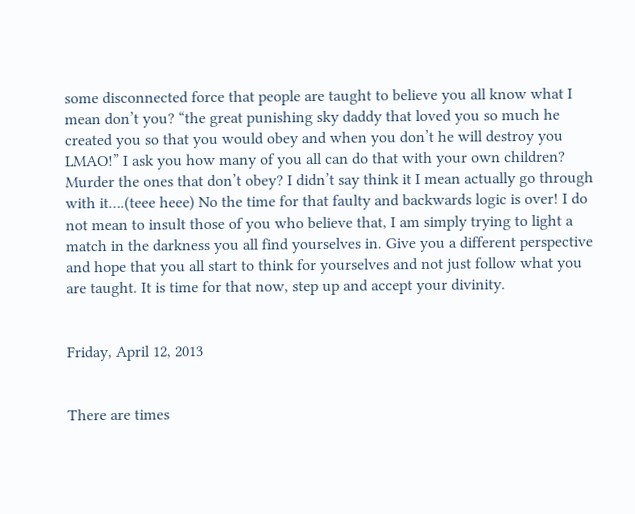some disconnected force that people are taught to believe you all know what I mean don’t you? “the great punishing sky daddy that loved you so much he created you so that you would obey and when you don’t he will destroy you LMAO!” I ask you how many of you all can do that with your own children? Murder the ones that don’t obey? I didn’t say think it I mean actually go through with it….(teee heee) No the time for that faulty and backwards logic is over! I do not mean to insult those of you who believe that, I am simply trying to light a match in the darkness you all find yourselves in. Give you a different perspective and hope that you all start to think for yourselves and not just follow what you are taught. It is time for that now, step up and accept your divinity.


Friday, April 12, 2013


There are times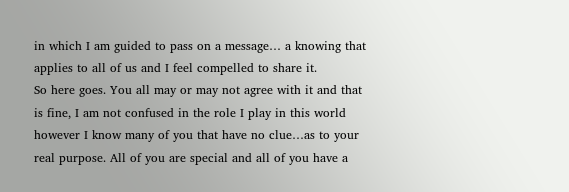in which I am guided to pass on a message… a knowing that applies to all of us and I feel compelled to share it.
So here goes. You all may or may not agree with it and that is fine, I am not confused in the role I play in this world however I know many of you that have no clue…as to your real purpose. All of you are special and all of you have a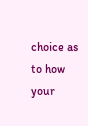choice as to how your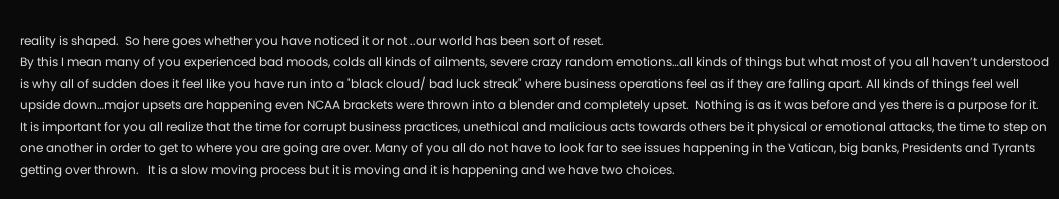reality is shaped.  So here goes whether you have noticed it or not ..our world has been sort of reset.
By this I mean many of you experienced bad moods, colds all kinds of ailments, severe crazy random emotions…all kinds of things but what most of you all haven’t understood is why all of sudden does it feel like you have run into a "black cloud/ bad luck streak" where business operations feel as if they are falling apart. All kinds of things feel well upside down…major upsets are happening even NCAA brackets were thrown into a blender and completely upset.  Nothing is as it was before and yes there is a purpose for it.
It is important for you all realize that the time for corrupt business practices, unethical and malicious acts towards others be it physical or emotional attacks, the time to step on one another in order to get to where you are going are over. Many of you all do not have to look far to see issues happening in the Vatican, big banks, Presidents and Tyrants getting over thrown.   It is a slow moving process but it is moving and it is happening and we have two choices.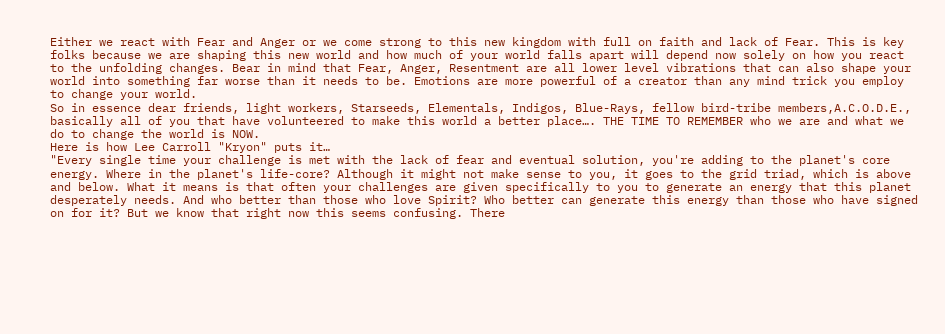Either we react with Fear and Anger or we come strong to this new kingdom with full on faith and lack of Fear. This is key folks because we are shaping this new world and how much of your world falls apart will depend now solely on how you react to the unfolding changes. Bear in mind that Fear, Anger, Resentment are all lower level vibrations that can also shape your world into something far worse than it needs to be. Emotions are more powerful of a creator than any mind trick you employ to change your world.
So in essence dear friends, light workers, Starseeds, Elementals, Indigos, Blue-Rays, fellow bird-tribe members,A.C.O.D.E., basically all of you that have volunteered to make this world a better place…. THE TIME TO REMEMBER who we are and what we do to change the world is NOW.
Here is how Lee Carroll "Kryon" puts it…
"Every single time your challenge is met with the lack of fear and eventual solution, you're adding to the planet's core energy. Where in the planet's life-core? Although it might not make sense to you, it goes to the grid triad, which is above and below. What it means is that often your challenges are given specifically to you to generate an energy that this planet desperately needs. And who better than those who love Spirit? Who better can generate this energy than those who have signed on for it? But we know that right now this seems confusing. There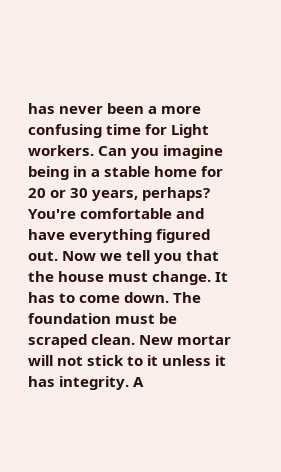has never been a more confusing time for Light workers. Can you imagine being in a stable home for 20 or 30 years, perhaps? You're comfortable and have everything figured out. Now we tell you that the house must change. It has to come down. The foundation must be scraped clean. New mortar will not stick to it unless it has integrity. A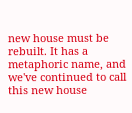new house must be rebuilt. It has a metaphoric name, and we've continued to call this new house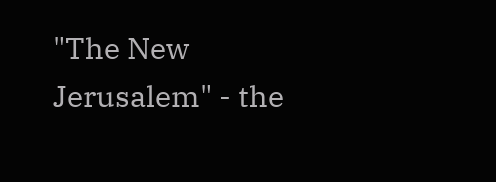"The New Jerusalem" - the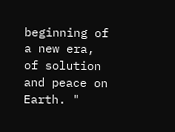beginning of a new era, of solution and peace on Earth. "